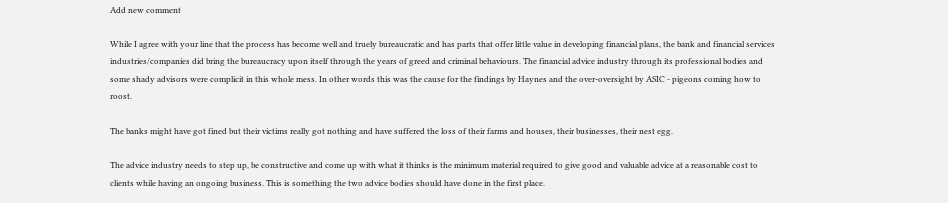Add new comment

While I agree with your line that the process has become well and truely bureaucratic and has parts that offer little value in developing financial plans, the bank and financial services industries/companies did bring the bureaucracy upon itself through the years of greed and criminal behaviours. The financial advice industry through its professional bodies and some shady advisors were complicit in this whole mess. In other words this was the cause for the findings by Haynes and the over-oversight by ASIC - pigeons coming how to roost.

The banks might have got fined but their victims really got nothing and have suffered the loss of their farms and houses, their businesses, their nest egg.

The advice industry needs to step up, be constructive and come up with what it thinks is the minimum material required to give good and valuable advice at a reasonable cost to clients while having an ongoing business. This is something the two advice bodies should have done in the first place.